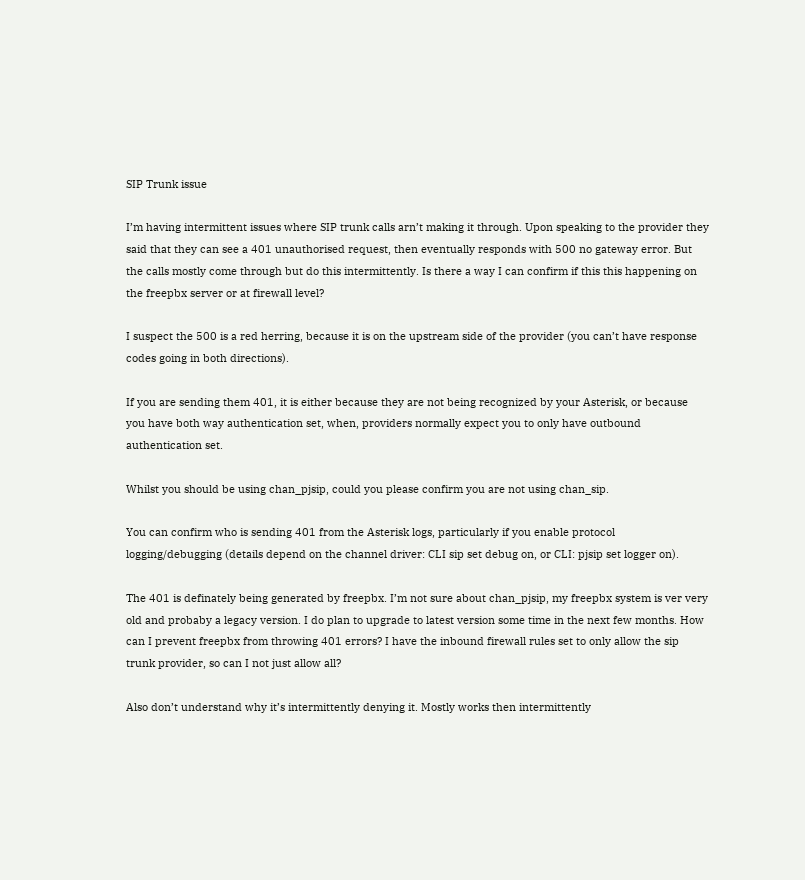SIP Trunk issue

I’m having intermittent issues where SIP trunk calls arn’t making it through. Upon speaking to the provider they said that they can see a 401 unauthorised request, then eventually responds with 500 no gateway error. But the calls mostly come through but do this intermittently. Is there a way I can confirm if this this happening on the freepbx server or at firewall level?

I suspect the 500 is a red herring, because it is on the upstream side of the provider (you can’t have response codes going in both directions).

If you are sending them 401, it is either because they are not being recognized by your Asterisk, or because you have both way authentication set, when, providers normally expect you to only have outbound authentication set.

Whilst you should be using chan_pjsip, could you please confirm you are not using chan_sip.

You can confirm who is sending 401 from the Asterisk logs, particularly if you enable protocol logging/debugging (details depend on the channel driver: CLI sip set debug on, or CLI: pjsip set logger on).

The 401 is definately being generated by freepbx. I’m not sure about chan_pjsip, my freepbx system is ver very old and probaby a legacy version. I do plan to upgrade to latest version some time in the next few months. How can I prevent freepbx from throwing 401 errors? I have the inbound firewall rules set to only allow the sip trunk provider, so can I not just allow all?

Also don’t understand why it’s intermittently denying it. Mostly works then intermittently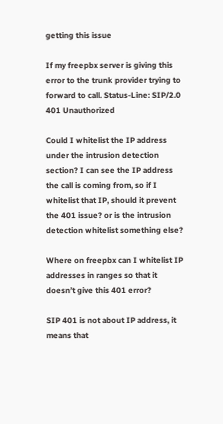getting this issue

If my freepbx server is giving this error to the trunk provider trying to forward to call. Status-Line: SIP/2.0 401 Unauthorized

Could I whitelist the IP address under the intrusion detection section? I can see the IP address the call is coming from, so if I whitelist that IP, should it prevent the 401 issue? or is the intrusion detection whitelist something else?

Where on freepbx can I whitelist IP addresses in ranges so that it doesn’t give this 401 error?

SIP 401 is not about IP address, it means that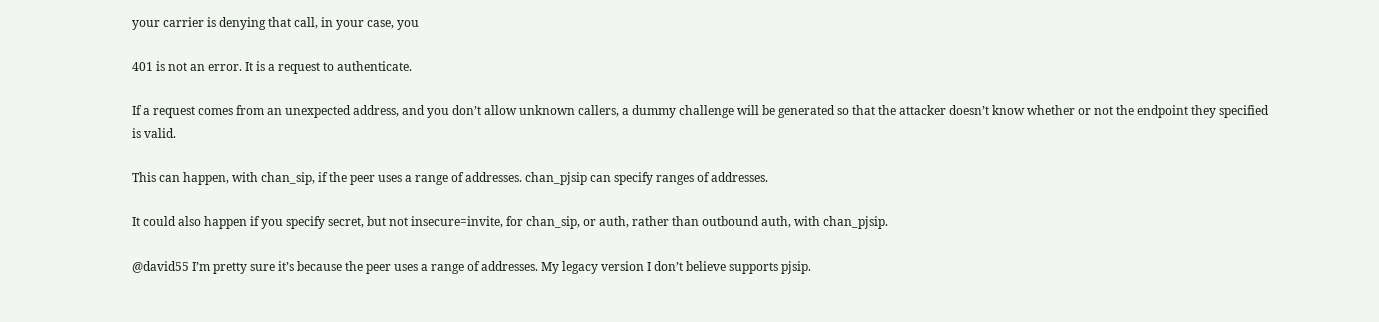your carrier is denying that call, in your case, you

401 is not an error. It is a request to authenticate.

If a request comes from an unexpected address, and you don’t allow unknown callers, a dummy challenge will be generated so that the attacker doesn’t know whether or not the endpoint they specified is valid.

This can happen, with chan_sip, if the peer uses a range of addresses. chan_pjsip can specify ranges of addresses.

It could also happen if you specify secret, but not insecure=invite, for chan_sip, or auth, rather than outbound auth, with chan_pjsip.

@david55 I’m pretty sure it’s because the peer uses a range of addresses. My legacy version I don’t believe supports pjsip.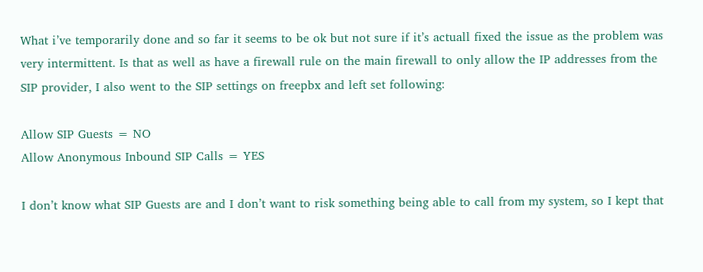What i’ve temporarily done and so far it seems to be ok but not sure if it’s actuall fixed the issue as the problem was very intermittent. Is that as well as have a firewall rule on the main firewall to only allow the IP addresses from the SIP provider, I also went to the SIP settings on freepbx and left set following:

Allow SIP Guests = NO
Allow Anonymous Inbound SIP Calls = YES

I don’t know what SIP Guests are and I don’t want to risk something being able to call from my system, so I kept that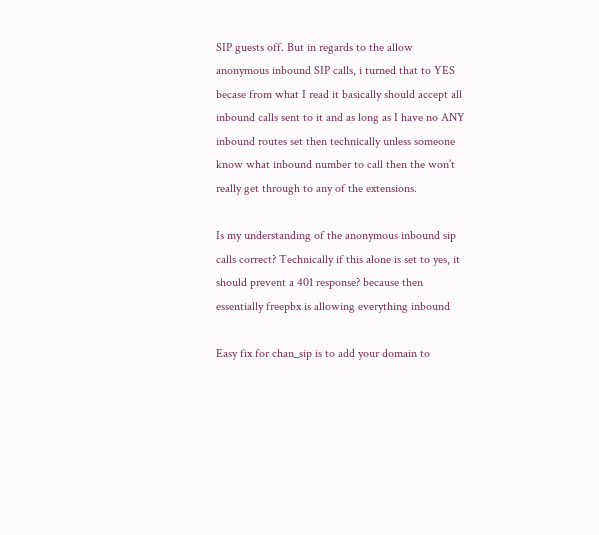SIP guests off. But in regards to the allow anonymous inbound SIP calls, i turned that to YES becase from what I read it basically should accept all inbound calls sent to it and as long as I have no ANY inbound routes set then technically unless someone know what inbound number to call then the won’t really get through to any of the extensions.

Is my understanding of the anonymous inbound sip calls correct? Technically if this alone is set to yes, it should prevent a 401 response? because then essentially freepbx is allowing everything inbound

Easy fix for chan_sip is to add your domain to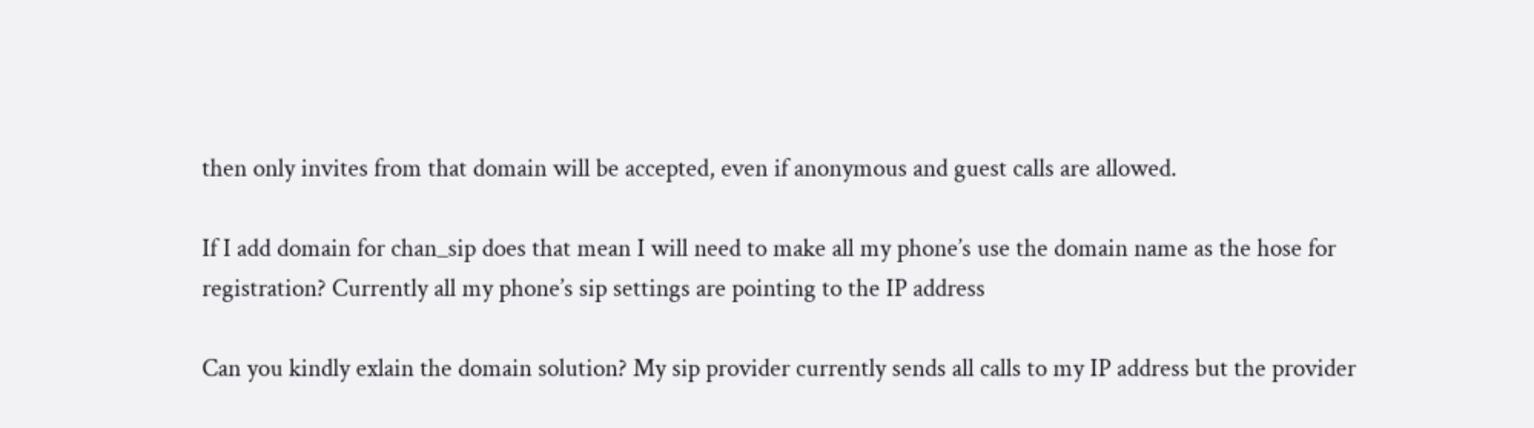then only invites from that domain will be accepted, even if anonymous and guest calls are allowed.

If I add domain for chan_sip does that mean I will need to make all my phone’s use the domain name as the hose for registration? Currently all my phone’s sip settings are pointing to the IP address

Can you kindly exlain the domain solution? My sip provider currently sends all calls to my IP address but the provider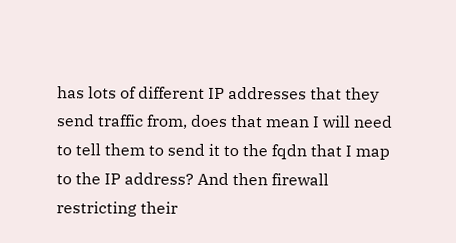has lots of different IP addresses that they send traffic from, does that mean I will need to tell them to send it to the fqdn that I map to the IP address? And then firewall restricting their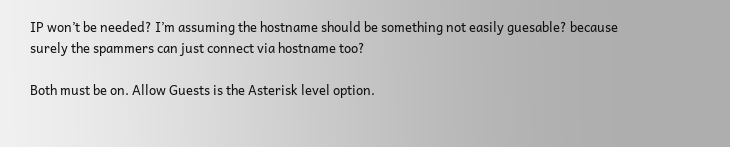IP won’t be needed? I’m assuming the hostname should be something not easily guesable? because surely the spammers can just connect via hostname too?

Both must be on. Allow Guests is the Asterisk level option.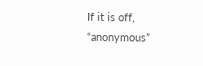If it is off, “anonymous”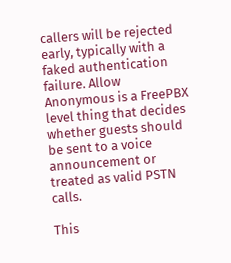callers will be rejected early, typically with a faked authentication failure. Allow Anonymous is a FreePBX level thing that decides whether guests should be sent to a voice announcement or treated as valid PSTN calls.

This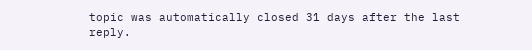topic was automatically closed 31 days after the last reply.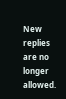New replies are no longer allowed.